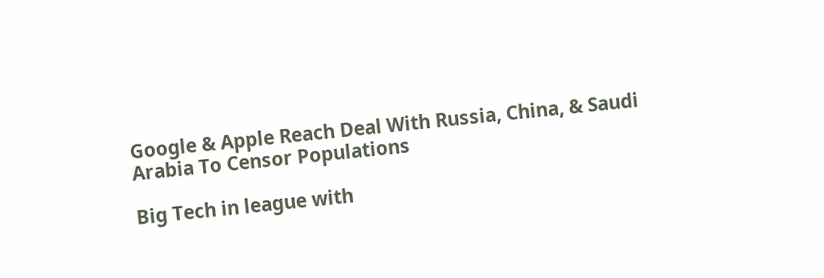Google & Apple Reach Deal With Russia, China, & Saudi Arabia To Censor Populations

Big Tech in league with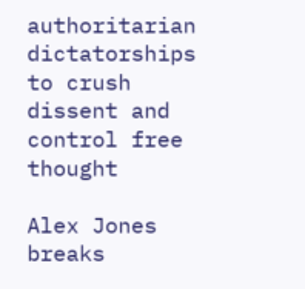authoritarian dictatorships to crush dissent and control free thought

Alex Jones breaks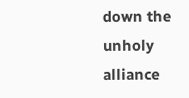down the unholy alliance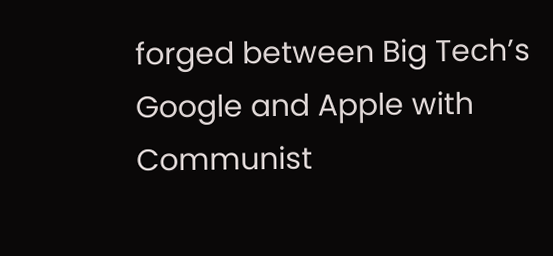forged between Big Tech’s Google and Apple with Communist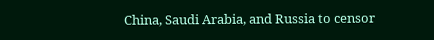China, Saudi Arabia, and Russia to censor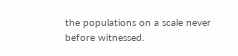the populations on a scale never before witnessed.